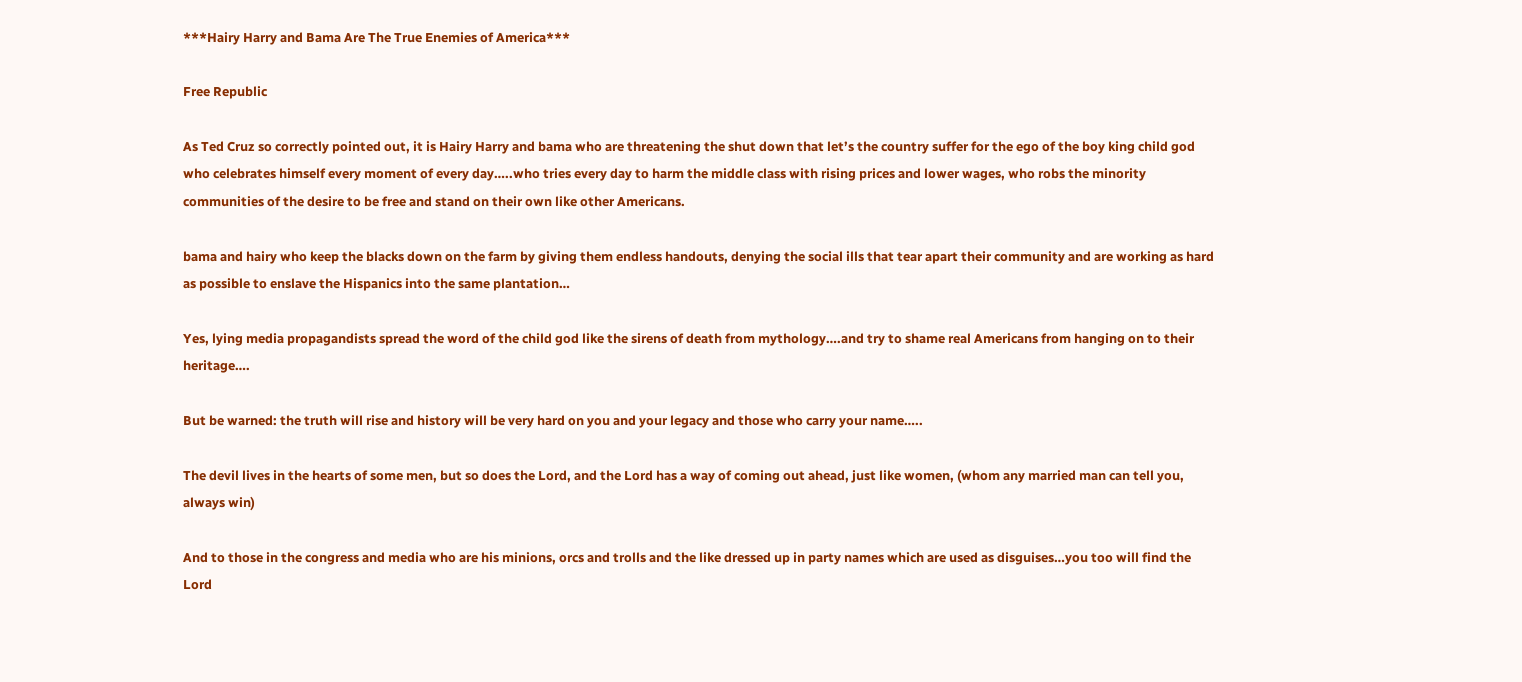***Hairy Harry and Bama Are The True Enemies of America***

Free Republic

As Ted Cruz so correctly pointed out, it is Hairy Harry and bama who are threatening the shut down that let’s the country suffer for the ego of the boy king child god who celebrates himself every moment of every day…..who tries every day to harm the middle class with rising prices and lower wages, who robs the minority communities of the desire to be free and stand on their own like other Americans.

bama and hairy who keep the blacks down on the farm by giving them endless handouts, denying the social ills that tear apart their community and are working as hard as possible to enslave the Hispanics into the same plantation…

Yes, lying media propagandists spread the word of the child god like the sirens of death from mythology….and try to shame real Americans from hanging on to their heritage….

But be warned: the truth will rise and history will be very hard on you and your legacy and those who carry your name…..

The devil lives in the hearts of some men, but so does the Lord, and the Lord has a way of coming out ahead, just like women, (whom any married man can tell you, always win)

And to those in the congress and media who are his minions, orcs and trolls and the like dressed up in party names which are used as disguises…you too will find the Lord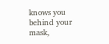knows you behind your mask,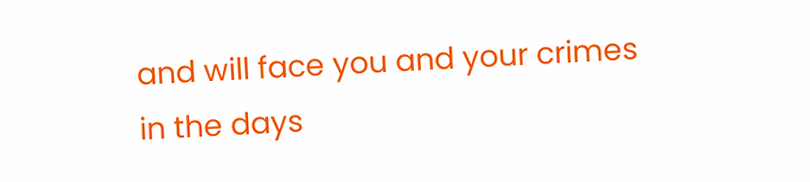and will face you and your crimes in the days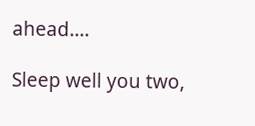ahead….

Sleep well you two,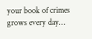your book of crimes grows every day…